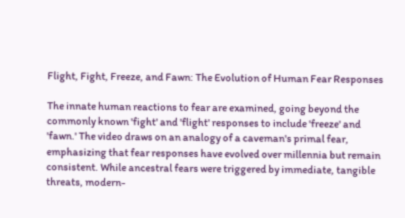Flight, Fight, Freeze, and Fawn: The Evolution of Human Fear Responses

The innate human reactions to fear are examined, going beyond the commonly known 'fight' and 'flight' responses to include 'freeze' and 'fawn.' The video draws on an analogy of a caveman's primal fear, emphasizing that fear responses have evolved over millennia but remain consistent. While ancestral fears were triggered by immediate, tangible threats, modern-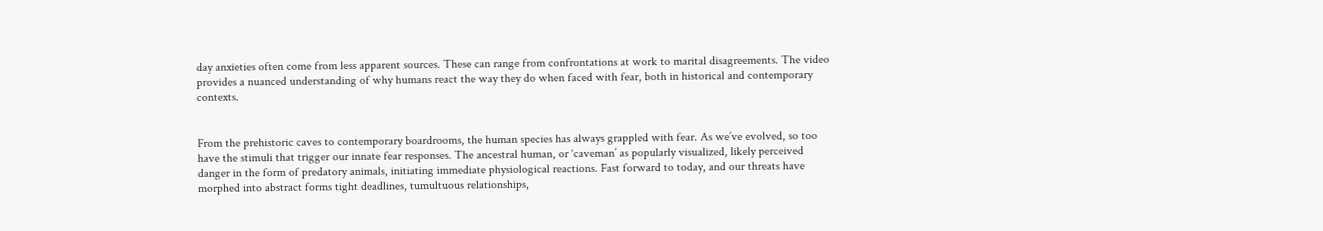day anxieties often come from less apparent sources. These can range from confrontations at work to marital disagreements. The video provides a nuanced understanding of why humans react the way they do when faced with fear, both in historical and contemporary contexts.


From the prehistoric caves to contemporary boardrooms, the human species has always grappled with fear. As we’ve evolved, so too have the stimuli that trigger our innate fear responses. The ancestral human, or ‘caveman’ as popularly visualized, likely perceived danger in the form of predatory animals, initiating immediate physiological reactions. Fast forward to today, and our threats have morphed into abstract forms tight deadlines, tumultuous relationships,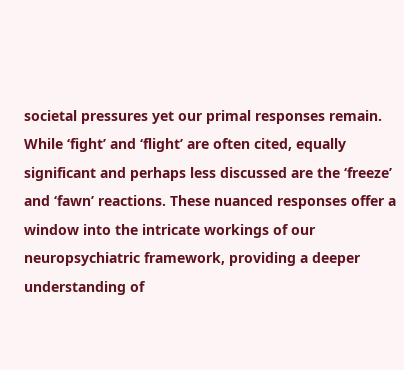societal pressures yet our primal responses remain. While ‘fight’ and ‘flight’ are often cited, equally significant and perhaps less discussed are the ‘freeze’ and ‘fawn’ reactions. These nuanced responses offer a window into the intricate workings of our neuropsychiatric framework, providing a deeper understanding of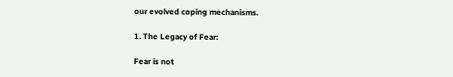our evolved coping mechanisms.

1. The Legacy of Fear:

Fear is not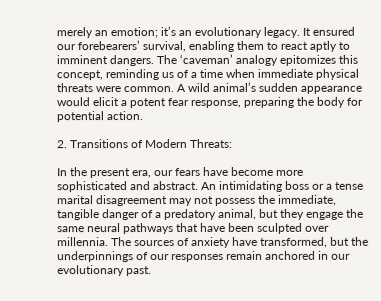merely an emotion; it’s an evolutionary legacy. It ensured our forebearers’ survival, enabling them to react aptly to imminent dangers. The ‘caveman’ analogy epitomizes this concept, reminding us of a time when immediate physical threats were common. A wild animal’s sudden appearance would elicit a potent fear response, preparing the body for potential action.

2. Transitions of Modern Threats:

In the present era, our fears have become more sophisticated and abstract. An intimidating boss or a tense marital disagreement may not possess the immediate, tangible danger of a predatory animal, but they engage the same neural pathways that have been sculpted over millennia. The sources of anxiety have transformed, but the underpinnings of our responses remain anchored in our evolutionary past.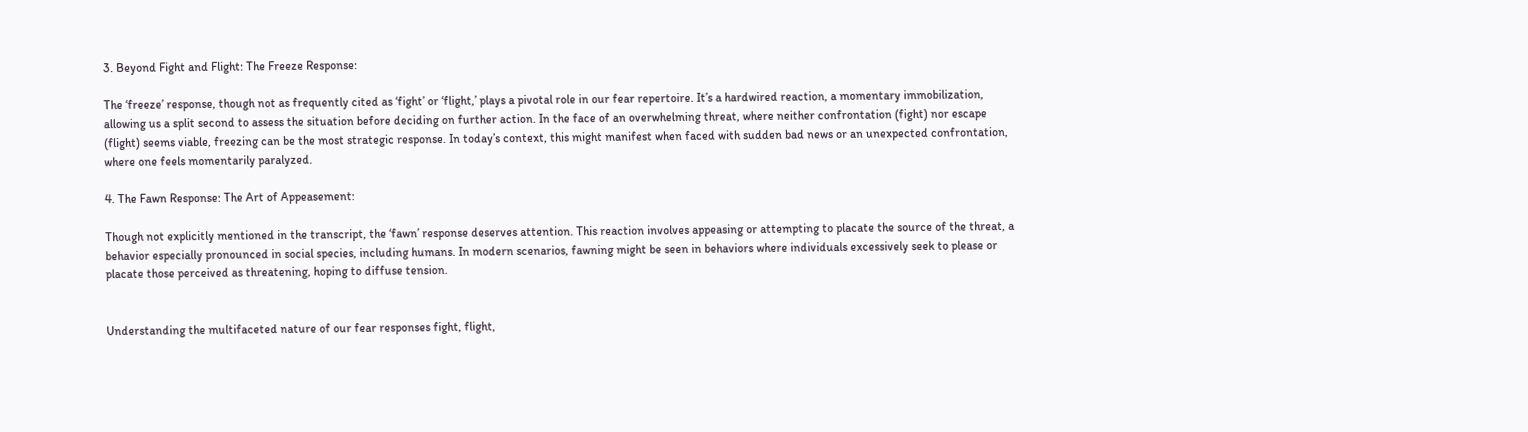3. Beyond Fight and Flight: The Freeze Response:

The ‘freeze’ response, though not as frequently cited as ‘fight’ or ‘flight,’ plays a pivotal role in our fear repertoire. It’s a hardwired reaction, a momentary immobilization, allowing us a split second to assess the situation before deciding on further action. In the face of an overwhelming threat, where neither confrontation (fight) nor escape (flight) seems viable, freezing can be the most strategic response. In today’s context, this might manifest when faced with sudden bad news or an unexpected confrontation, where one feels momentarily paralyzed.

4. The Fawn Response: The Art of Appeasement:

Though not explicitly mentioned in the transcript, the ‘fawn’ response deserves attention. This reaction involves appeasing or attempting to placate the source of the threat, a behavior especially pronounced in social species, including humans. In modern scenarios, fawning might be seen in behaviors where individuals excessively seek to please or placate those perceived as threatening, hoping to diffuse tension.


Understanding the multifaceted nature of our fear responses fight, flight,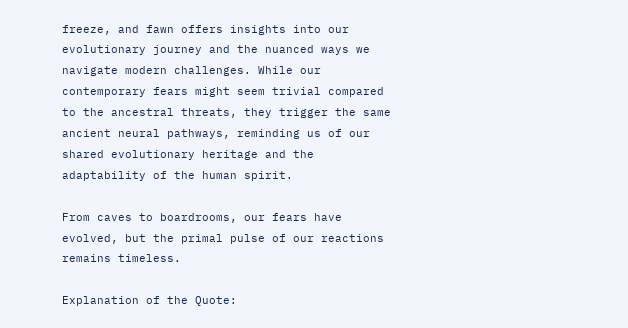freeze, and fawn offers insights into our evolutionary journey and the nuanced ways we navigate modern challenges. While our contemporary fears might seem trivial compared to the ancestral threats, they trigger the same ancient neural pathways, reminding us of our shared evolutionary heritage and the adaptability of the human spirit.

From caves to boardrooms, our fears have evolved, but the primal pulse of our reactions remains timeless.

Explanation of the Quote: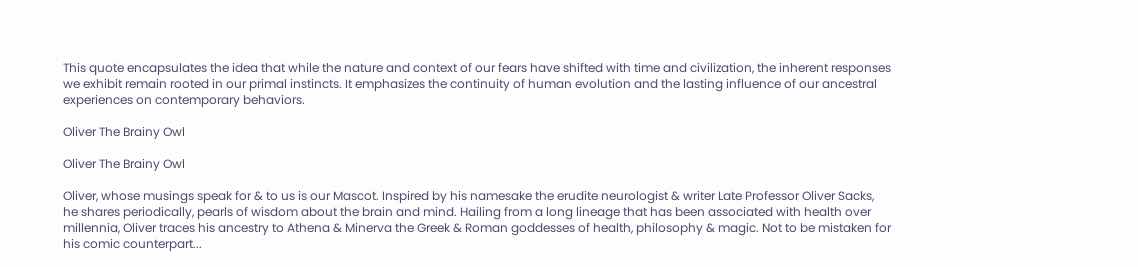This quote encapsulates the idea that while the nature and context of our fears have shifted with time and civilization, the inherent responses we exhibit remain rooted in our primal instincts. It emphasizes the continuity of human evolution and the lasting influence of our ancestral experiences on contemporary behaviors.

Oliver The Brainy Owl

Oliver The Brainy Owl

Oliver, whose musings speak for & to us is our Mascot. Inspired by his namesake the erudite neurologist & writer Late Professor Oliver Sacks, he shares periodically, pearls of wisdom about the brain and mind. Hailing from a long lineage that has been associated with health over millennia, Oliver traces his ancestry to Athena & Minerva the Greek & Roman goddesses of health, philosophy & magic. Not to be mistaken for his comic counterpart...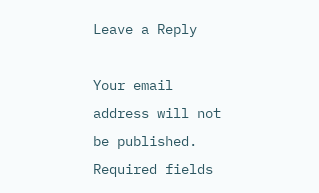Leave a Reply

Your email address will not be published. Required fields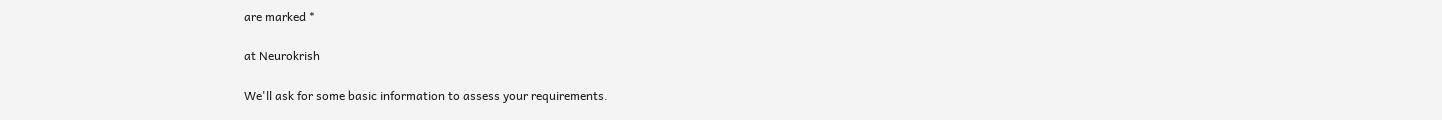are marked *

at Neurokrish

We'll ask for some basic information to assess your requirements.